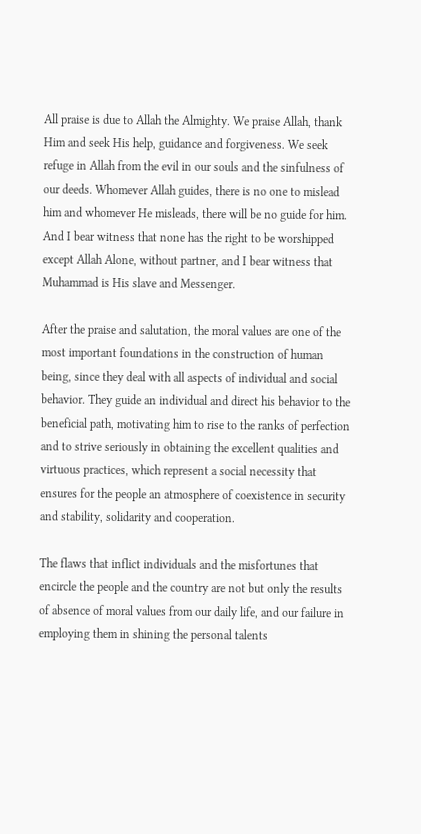All praise is due to Allah the Almighty. We praise Allah, thank Him and seek His help, guidance and forgiveness. We seek refuge in Allah from the evil in our souls and the sinfulness of our deeds. Whomever Allah guides, there is no one to mislead him and whomever He misleads, there will be no guide for him. And I bear witness that none has the right to be worshipped except Allah Alone, without partner, and I bear witness that Muhammad is His slave and Messenger.

After the praise and salutation, the moral values are one of the most important foundations in the construction of human being, since they deal with all aspects of individual and social behavior. They guide an individual and direct his behavior to the beneficial path, motivating him to rise to the ranks of perfection and to strive seriously in obtaining the excellent qualities and virtuous practices, which represent a social necessity that ensures for the people an atmosphere of coexistence in security and stability, solidarity and cooperation.

The flaws that inflict individuals and the misfortunes that encircle the people and the country are not but only the results of absence of moral values from our daily life, and our failure in employing them in shining the personal talents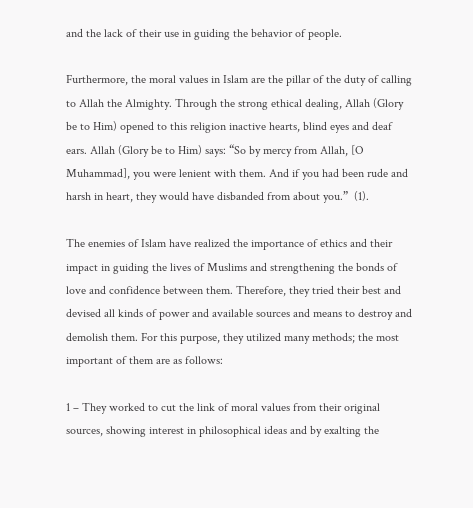and the lack of their use in guiding the behavior of people.

Furthermore, the moral values in Islam are the pillar of the duty of calling to Allah the Almighty. Through the strong ethical dealing, Allah (Glory be to Him) opened to this religion inactive hearts, blind eyes and deaf ears. Allah (Glory be to Him) says: “So by mercy from Allah, [O Muhammad], you were lenient with them. And if you had been rude and harsh in heart, they would have disbanded from about you.”  (1).

The enemies of Islam have realized the importance of ethics and their impact in guiding the lives of Muslims and strengthening the bonds of love and confidence between them. Therefore, they tried their best and devised all kinds of power and available sources and means to destroy and demolish them. For this purpose, they utilized many methods; the most important of them are as follows:

1 – They worked to cut the link of moral values from their original sources, showing interest in philosophical ideas and by exalting the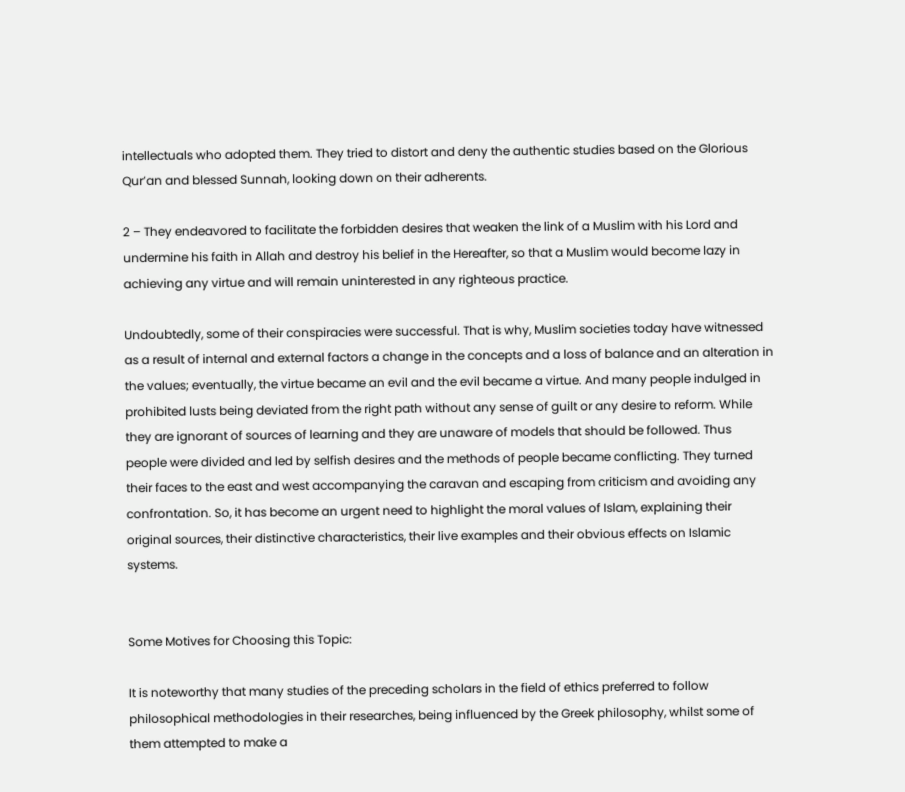intellectuals who adopted them. They tried to distort and deny the authentic studies based on the Glorious Qur’an and blessed Sunnah, looking down on their adherents.

2 – They endeavored to facilitate the forbidden desires that weaken the link of a Muslim with his Lord and undermine his faith in Allah and destroy his belief in the Hereafter, so that a Muslim would become lazy in achieving any virtue and will remain uninterested in any righteous practice.

Undoubtedly, some of their conspiracies were successful. That is why, Muslim societies today have witnessed as a result of internal and external factors a change in the concepts and a loss of balance and an alteration in the values; eventually, the virtue became an evil and the evil became a virtue. And many people indulged in prohibited lusts being deviated from the right path without any sense of guilt or any desire to reform. While they are ignorant of sources of learning and they are unaware of models that should be followed. Thus people were divided and led by selfish desires and the methods of people became conflicting. They turned their faces to the east and west accompanying the caravan and escaping from criticism and avoiding any confrontation. So, it has become an urgent need to highlight the moral values of Islam, explaining their original sources, their distinctive characteristics, their live examples and their obvious effects on Islamic systems.


Some Motives for Choosing this Topic:

It is noteworthy that many studies of the preceding scholars in the field of ethics preferred to follow philosophical methodologies in their researches, being influenced by the Greek philosophy, whilst some of them attempted to make a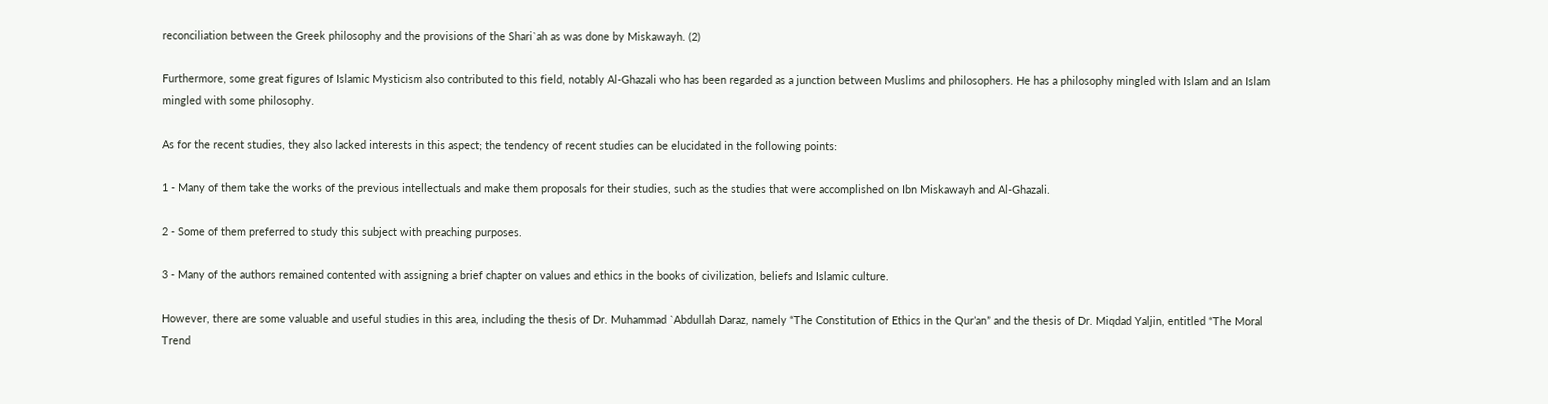reconciliation between the Greek philosophy and the provisions of the Shari`ah as was done by Miskawayh. (2)

Furthermore, some great figures of Islamic Mysticism also contributed to this field, notably Al-Ghazali who has been regarded as a junction between Muslims and philosophers. He has a philosophy mingled with Islam and an Islam mingled with some philosophy.

As for the recent studies, they also lacked interests in this aspect; the tendency of recent studies can be elucidated in the following points:

1 - Many of them take the works of the previous intellectuals and make them proposals for their studies, such as the studies that were accomplished on Ibn Miskawayh and Al-Ghazali.

2 - Some of them preferred to study this subject with preaching purposes.

3 - Many of the authors remained contented with assigning a brief chapter on values and ethics in the books of civilization, beliefs and Islamic culture.

However, there are some valuable and useful studies in this area, including the thesis of Dr. Muhammad `Abdullah Daraz, namely “The Constitution of Ethics in the Qur’an” and the thesis of Dr. Miqdad Yaljin, entitled “The Moral Trend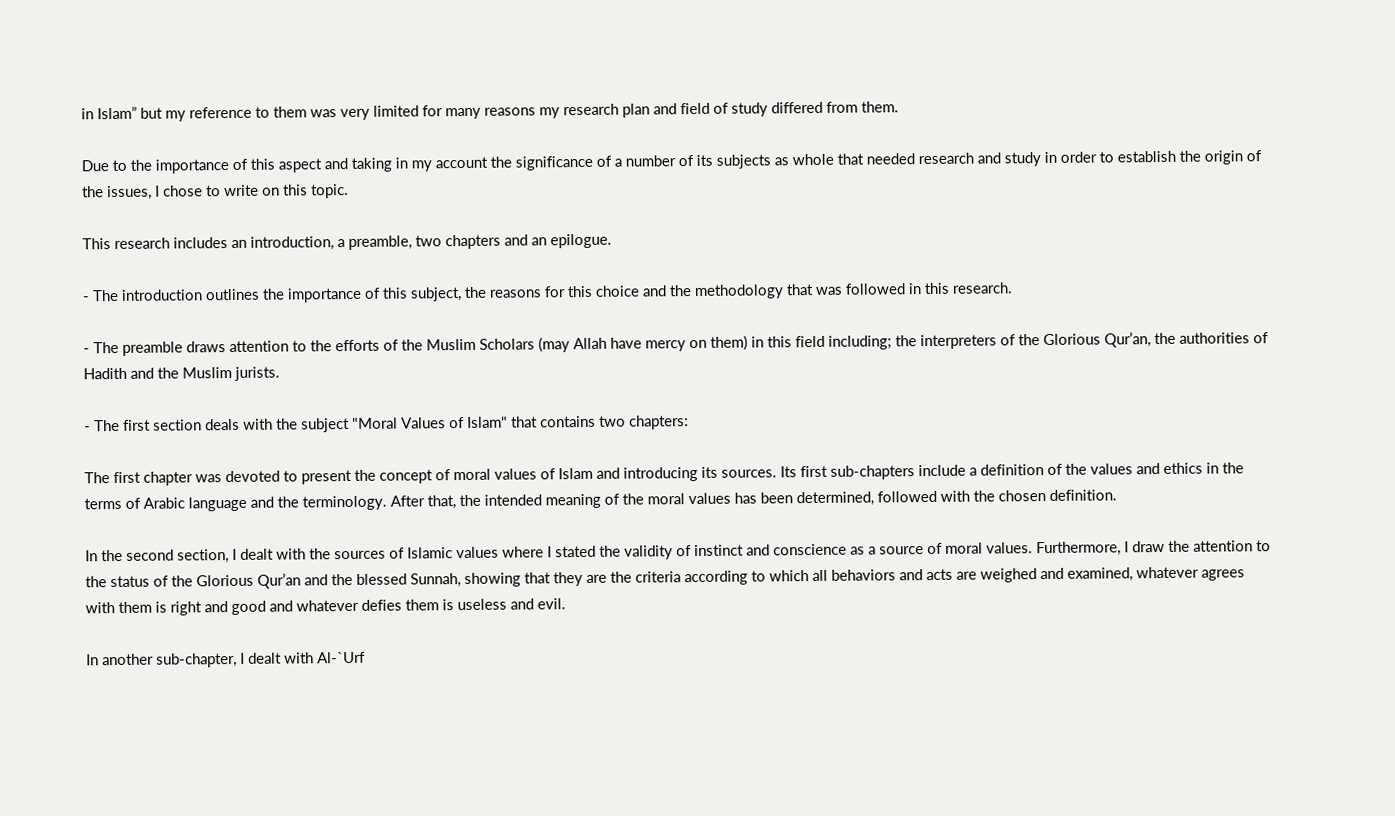in Islam” but my reference to them was very limited for many reasons my research plan and field of study differed from them.

Due to the importance of this aspect and taking in my account the significance of a number of its subjects as whole that needed research and study in order to establish the origin of the issues, I chose to write on this topic.

This research includes an introduction, a preamble, two chapters and an epilogue.

- The introduction outlines the importance of this subject, the reasons for this choice and the methodology that was followed in this research.

- The preamble draws attention to the efforts of the Muslim Scholars (may Allah have mercy on them) in this field including; the interpreters of the Glorious Qur’an, the authorities of Hadith and the Muslim jurists.

- The first section deals with the subject "Moral Values of Islam" that contains two chapters:

The first chapter was devoted to present the concept of moral values of Islam and introducing its sources. Its first sub-chapters include a definition of the values and ethics in the terms of Arabic language and the terminology. After that, the intended meaning of the moral values has been determined, followed with the chosen definition.

In the second section, I dealt with the sources of Islamic values where I stated the validity of instinct and conscience as a source of moral values. Furthermore, I draw the attention to the status of the Glorious Qur’an and the blessed Sunnah, showing that they are the criteria according to which all behaviors and acts are weighed and examined, whatever agrees with them is right and good and whatever defies them is useless and evil.

In another sub-chapter, I dealt with Al-`Urf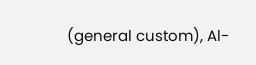(general custom), Al-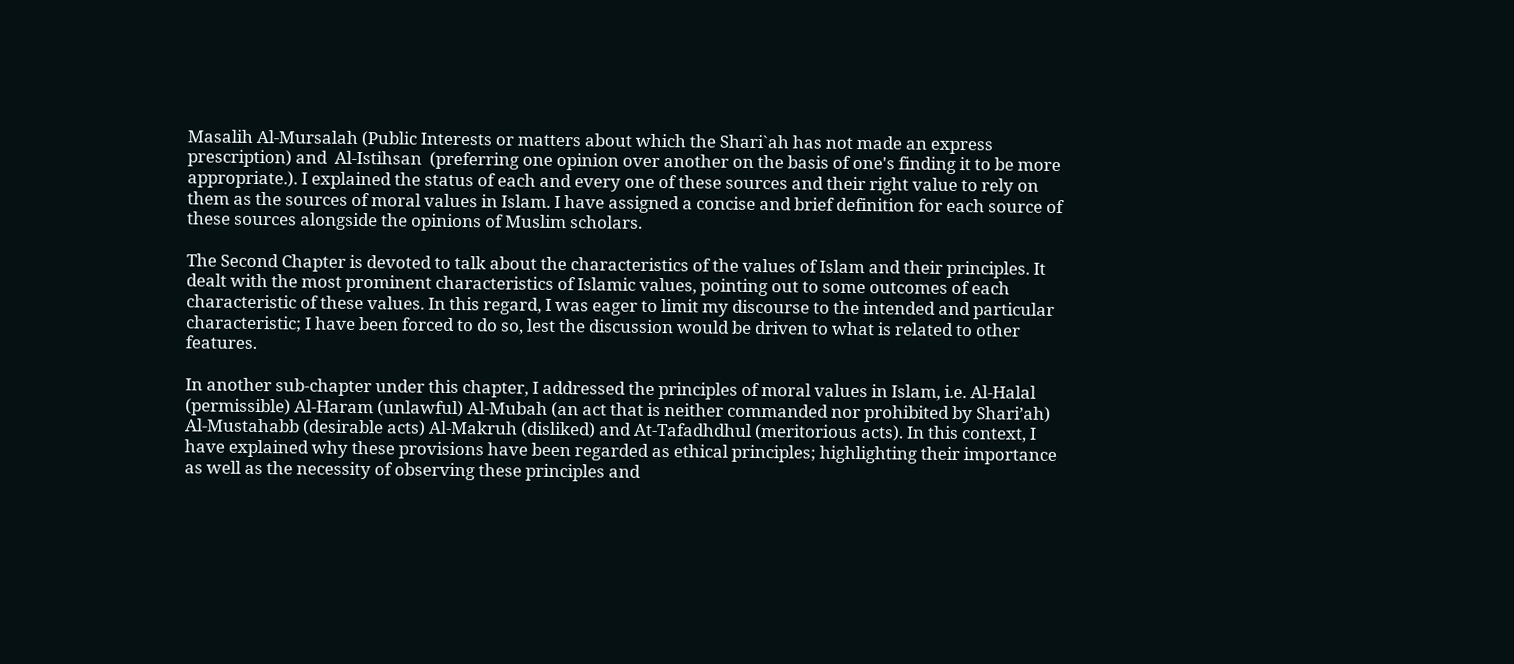Masalih Al-Mursalah (Public Interests or matters about which the Shari`ah has not made an express prescription) and  Al-Istihsan  (preferring one opinion over another on the basis of one's finding it to be more appropriate.). I explained the status of each and every one of these sources and their right value to rely on them as the sources of moral values in Islam. I have assigned a concise and brief definition for each source of these sources alongside the opinions of Muslim scholars.

The Second Chapter is devoted to talk about the characteristics of the values of Islam and their principles. It dealt with the most prominent characteristics of Islamic values, pointing out to some outcomes of each characteristic of these values. In this regard, I was eager to limit my discourse to the intended and particular characteristic; I have been forced to do so, lest the discussion would be driven to what is related to other features.

In another sub-chapter under this chapter, I addressed the principles of moral values in Islam, i.e. Al-Halal (permissible) Al-Haram (unlawful) Al-Mubah (an act that is neither commanded nor prohibited by Shari’ah) Al-Mustahabb (desirable acts) Al-Makruh (disliked) and At-Tafadhdhul (meritorious acts). In this context, I have explained why these provisions have been regarded as ethical principles; highlighting their importance as well as the necessity of observing these principles and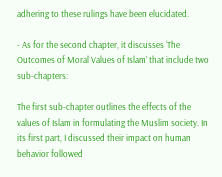adhering to these rulings have been elucidated.

- As for the second chapter, it discusses ‘The Outcomes of Moral Values of Islam’ that include two sub-chapters:

The first sub-chapter outlines the effects of the values of Islam in formulating the Muslim society. In its first part, I discussed their impact on human behavior followed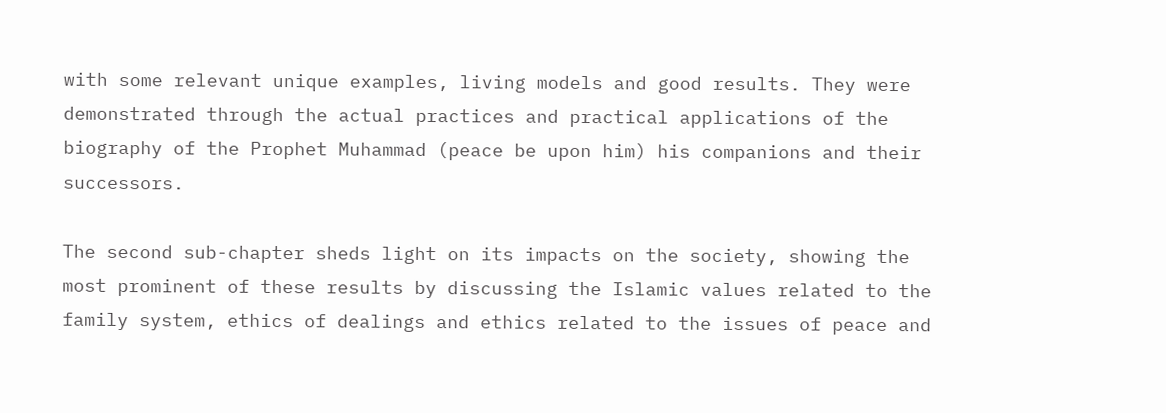with some relevant unique examples, living models and good results. They were demonstrated through the actual practices and practical applications of the biography of the Prophet Muhammad (peace be upon him) his companions and their successors.

The second sub-chapter sheds light on its impacts on the society, showing the most prominent of these results by discussing the Islamic values related to the family system, ethics of dealings and ethics related to the issues of peace and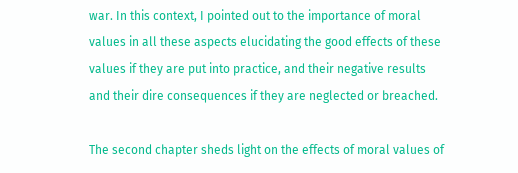war. In this context, I pointed out to the importance of moral values in all these aspects elucidating the good effects of these values if they are put into practice, and their negative results and their dire consequences if they are neglected or breached.

The second chapter sheds light on the effects of moral values of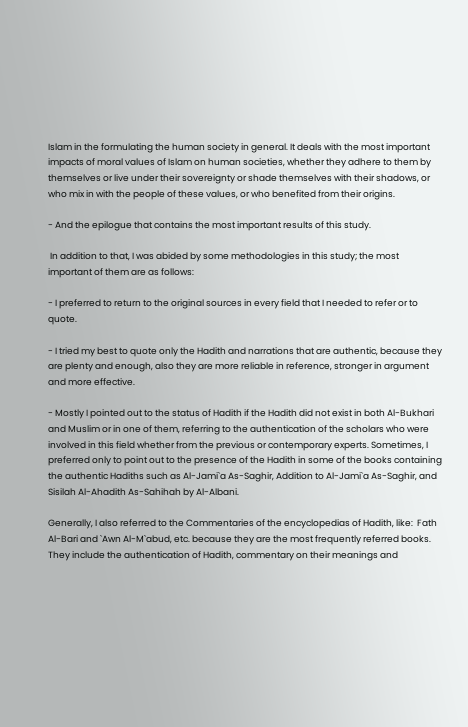Islam in the formulating the human society in general. It deals with the most important impacts of moral values of Islam on human societies, whether they adhere to them by themselves or live under their sovereignty or shade themselves with their shadows, or who mix in with the people of these values, or who benefited from their origins.

- And the epilogue that contains the most important results of this study.

 In addition to that, I was abided by some methodologies in this study; the most important of them are as follows:

- I preferred to return to the original sources in every field that I needed to refer or to quote.

- I tried my best to quote only the Hadith and narrations that are authentic, because they are plenty and enough, also they are more reliable in reference, stronger in argument and more effective.

- Mostly I pointed out to the status of Hadith if the Hadith did not exist in both Al-Bukhari and Muslim or in one of them, referring to the authentication of the scholars who were involved in this field whether from the previous or contemporary experts. Sometimes, I preferred only to point out to the presence of the Hadith in some of the books containing the authentic Hadiths such as Al-Jami`a As-Saghir, Addition to Al-Jami`a As-Saghir, and Sisilah Al-Ahadith As-Sahihah by Al-Albani.

Generally, I also referred to the Commentaries of the encyclopedias of Hadith, like:  Fath Al-Bari and `Awn Al-M`abud, etc. because they are the most frequently referred books. They include the authentication of Hadith, commentary on their meanings and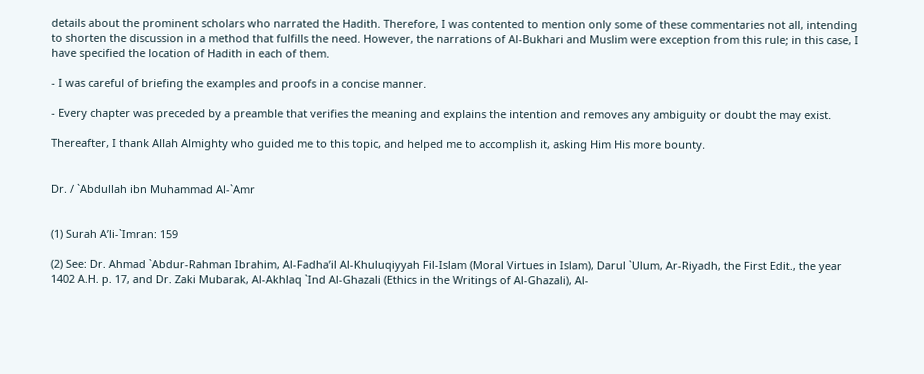details about the prominent scholars who narrated the Hadith. Therefore, I was contented to mention only some of these commentaries not all, intending to shorten the discussion in a method that fulfills the need. However, the narrations of Al-Bukhari and Muslim were exception from this rule; in this case, I have specified the location of Hadith in each of them.

- I was careful of briefing the examples and proofs in a concise manner.

- Every chapter was preceded by a preamble that verifies the meaning and explains the intention and removes any ambiguity or doubt the may exist.

Thereafter, I thank Allah Almighty who guided me to this topic, and helped me to accomplish it, asking Him His more bounty.


Dr. / `Abdullah ibn Muhammad Al-`Amr


(1) Surah A’li-`Imran: 159

(2) See: Dr. Ahmad `Abdur-Rahman Ibrahim, Al-Fadha’il Al-Khuluqiyyah Fil-Islam (Moral Virtues in Islam), Darul `Ulum, Ar-Riyadh, the First Edit., the year 1402 A.H. p. 17, and Dr. Zaki Mubarak, Al-Akhlaq `Ind Al-Ghazali (Ethics in the Writings of Al-Ghazali), Al-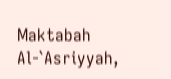Maktabah Al-`Asriyyah,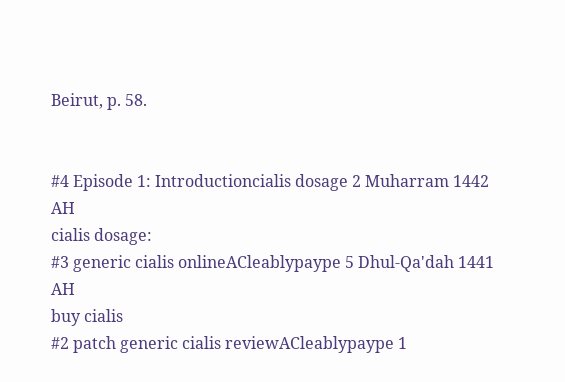Beirut, p. 58.


#4 Episode 1: Introductioncialis dosage 2 Muharram 1442 AH
cialis dosage:
#3 generic cialis onlineACleablypaype 5 Dhul-Qa'dah 1441 AH
buy cialis
#2 patch generic cialis reviewACleablypaype 1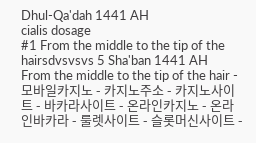Dhul-Qa'dah 1441 AH
cialis dosage
#1 From the middle to the tip of the hairsdvsvsvs 5 Sha'ban 1441 AH
From the middle to the tip of the hair - 모바일카지노 - 카지노주소 - 카지노사이트 - 바카라사이트 - 온라인카지노 - 온라인바카라 - 룰렛사이트 - 슬롯머신사이트 -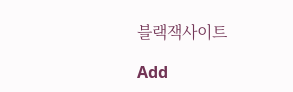블랙잭사이트

Add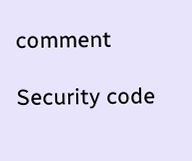comment

Security code